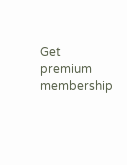Get premium membership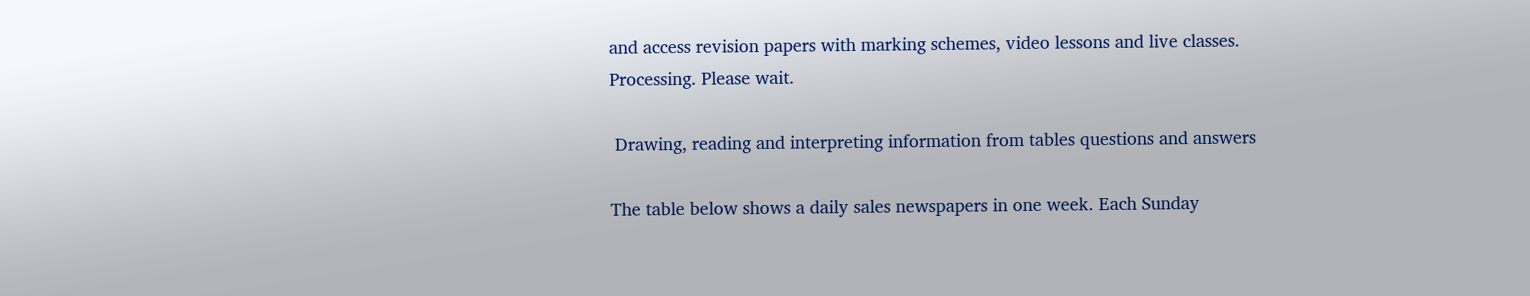and access revision papers with marking schemes, video lessons and live classes.
Processing. Please wait.

 Drawing, reading and interpreting information from tables questions and answers

The table below shows a daily sales newspapers in one week. Each Sunday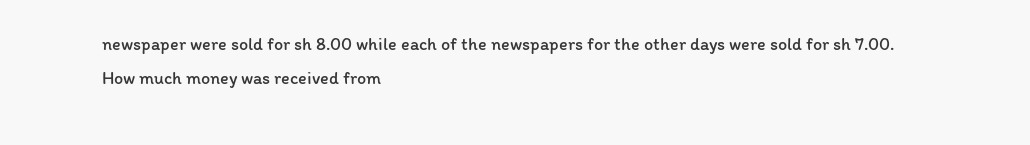newspaper were sold for sh 8.00 while each of the newspapers for the other days were sold for sh 7.00.
How much money was received from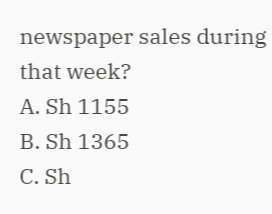newspaper sales during that week?
A. Sh 1155
B. Sh 1365
C. Sh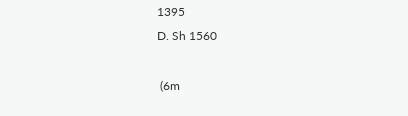1395
D. Sh 1560

 (6m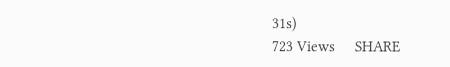31s)
723 Views     SHARE